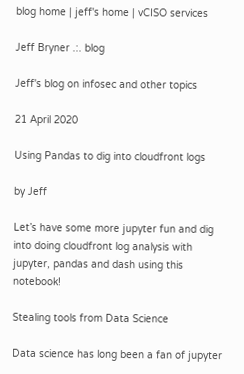blog home | jeff's home | vCISO services

Jeff Bryner .:. blog

Jeff's blog on infosec and other topics

21 April 2020

Using Pandas to dig into cloudfront logs

by Jeff

Let’s have some more jupyter fun and dig into doing cloudfront log analysis with jupyter, pandas and dash using this notebook!

Stealing tools from Data Science

Data science has long been a fan of jupyter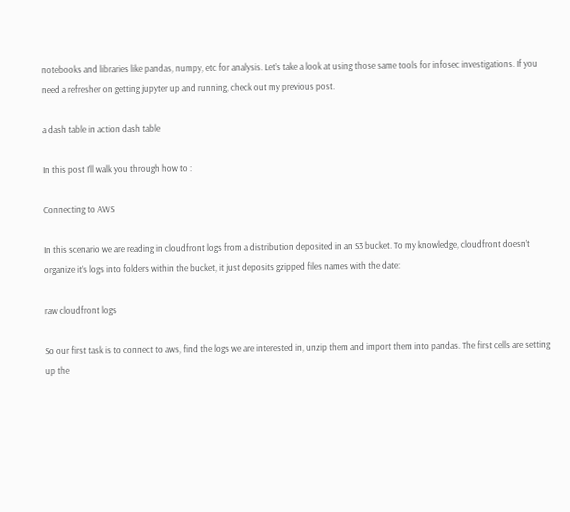notebooks and libraries like pandas, numpy, etc for analysis. Let’s take a look at using those same tools for infosec investigations. If you need a refresher on getting jupyter up and running, check out my previous post.

a dash table in action dash table

In this post I’ll walk you through how to :

Connecting to AWS

In this scenario we are reading in cloudfront logs from a distribution deposited in an S3 bucket. To my knowledge, cloudfront doesn’t organize it’s logs into folders within the bucket, it just deposits gzipped files names with the date:

raw cloudfront logs

So our first task is to connect to aws, find the logs we are interested in, unzip them and import them into pandas. The first cells are setting up the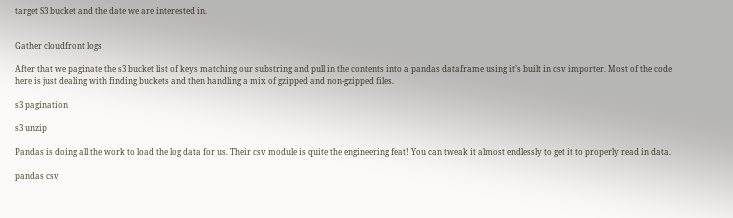target S3 bucket and the date we are interested in.


Gather cloudfront logs

After that we paginate the s3 bucket list of keys matching our substring and pull in the contents into a pandas dataframe using it’s built in csv importer. Most of the code here is just dealing with finding buckets and then handling a mix of gzipped and non-gzipped files.

s3 pagination

s3 unzip

Pandas is doing all the work to load the log data for us. Their csv module is quite the engineering feat! You can tweak it almost endlessly to get it to properly read in data.

pandas csv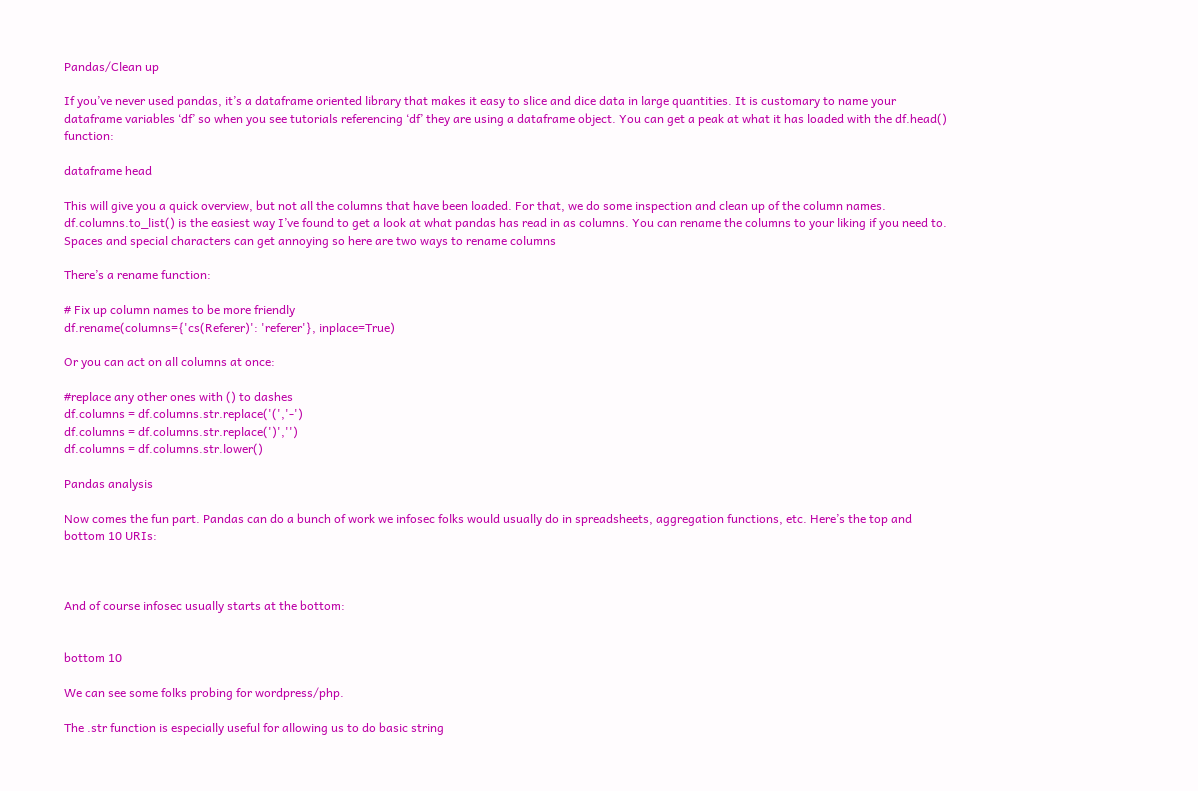Pandas/Clean up

If you’ve never used pandas, it’s a dataframe oriented library that makes it easy to slice and dice data in large quantities. It is customary to name your dataframe variables ‘df’ so when you see tutorials referencing ‘df’ they are using a dataframe object. You can get a peak at what it has loaded with the df.head() function:

dataframe head

This will give you a quick overview, but not all the columns that have been loaded. For that, we do some inspection and clean up of the column names. df.columns.to_list() is the easiest way I’ve found to get a look at what pandas has read in as columns. You can rename the columns to your liking if you need to. Spaces and special characters can get annoying so here are two ways to rename columns

There’s a rename function:

# Fix up column names to be more friendly
df.rename(columns={'cs(Referer)': 'referer'}, inplace=True)

Or you can act on all columns at once:

#replace any other ones with () to dashes
df.columns = df.columns.str.replace('(','-')
df.columns = df.columns.str.replace(')','')
df.columns = df.columns.str.lower()

Pandas analysis

Now comes the fun part. Pandas can do a bunch of work we infosec folks would usually do in spreadsheets, aggregation functions, etc. Here’s the top and bottom 10 URIs:



And of course infosec usually starts at the bottom:


bottom 10

We can see some folks probing for wordpress/php.

The .str function is especially useful for allowing us to do basic string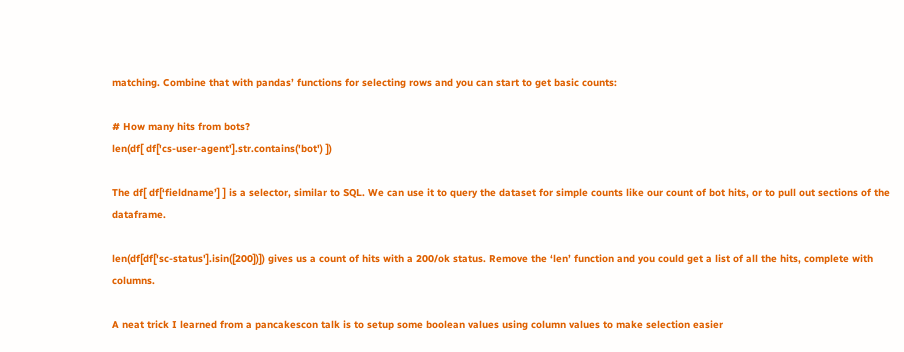matching. Combine that with pandas’ functions for selecting rows and you can start to get basic counts:

# How many hits from bots?
len(df[ df['cs-user-agent'].str.contains('bot') ])

The df[ df[‘fieldname’] ] is a selector, similar to SQL. We can use it to query the dataset for simple counts like our count of bot hits, or to pull out sections of the dataframe.

len(df[df['sc-status'].isin([200])]) gives us a count of hits with a 200/ok status. Remove the ‘len’ function and you could get a list of all the hits, complete with columns.

A neat trick I learned from a pancakescon talk is to setup some boolean values using column values to make selection easier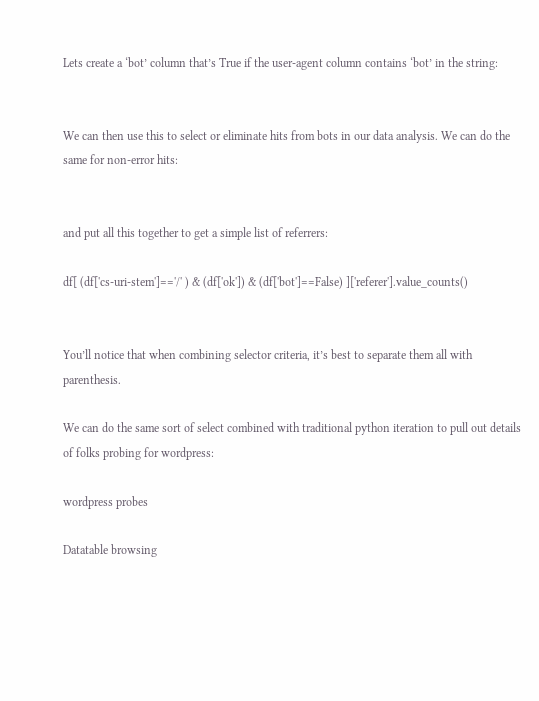Lets create a ‘bot’ column that’s True if the user-agent column contains ‘bot’ in the string:


We can then use this to select or eliminate hits from bots in our data analysis. We can do the same for non-error hits:


and put all this together to get a simple list of referrers:

df[ (df['cs-uri-stem']=='/' ) & (df['ok']) & (df['bot']==False) ]['referer'].value_counts()


You’ll notice that when combining selector criteria, it’s best to separate them all with parenthesis.

We can do the same sort of select combined with traditional python iteration to pull out details of folks probing for wordpress:

wordpress probes

Datatable browsing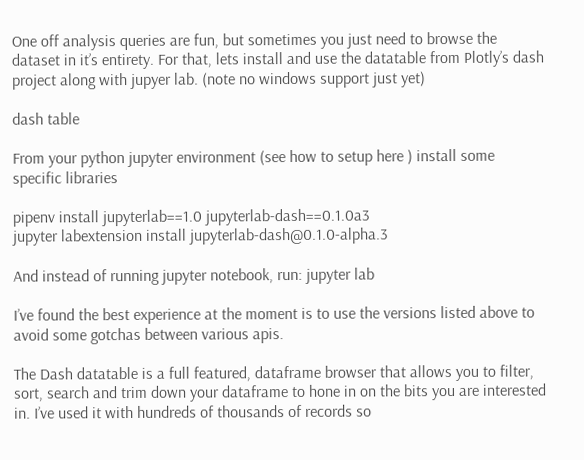One off analysis queries are fun, but sometimes you just need to browse the dataset in it’s entirety. For that, lets install and use the datatable from Plotly’s dash project along with jupyer lab. (note no windows support just yet)

dash table

From your python jupyter environment (see how to setup here ) install some specific libraries

pipenv install jupyterlab==1.0 jupyterlab-dash==0.1.0a3
jupyter labextension install jupyterlab-dash@0.1.0-alpha.3

And instead of running jupyter notebook, run: jupyter lab

I’ve found the best experience at the moment is to use the versions listed above to avoid some gotchas between various apis.

The Dash datatable is a full featured, dataframe browser that allows you to filter, sort, search and trim down your dataframe to hone in on the bits you are interested in. I’ve used it with hundreds of thousands of records so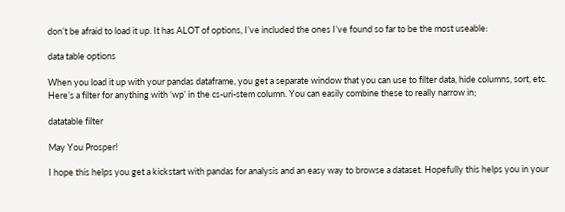don’t be afraid to load it up. It has ALOT of options, I’ve included the ones I’ve found so far to be the most useable:

data table options

When you load it up with your pandas dataframe, you get a separate window that you can use to filter data, hide columns, sort, etc. Here’s a filter for anything with ‘wp’ in the cs-uri-stem column. You can easily combine these to really narrow in;

datatable filter

May You Prosper!

I hope this helps you get a kickstart with pandas for analysis and an easy way to browse a dataset. Hopefully this helps you in your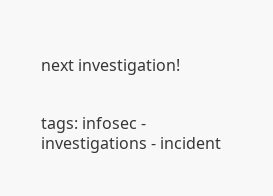next investigation!


tags: infosec - investigations - incident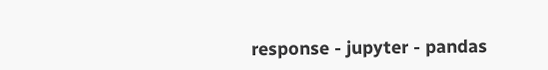response - jupyter - pandas